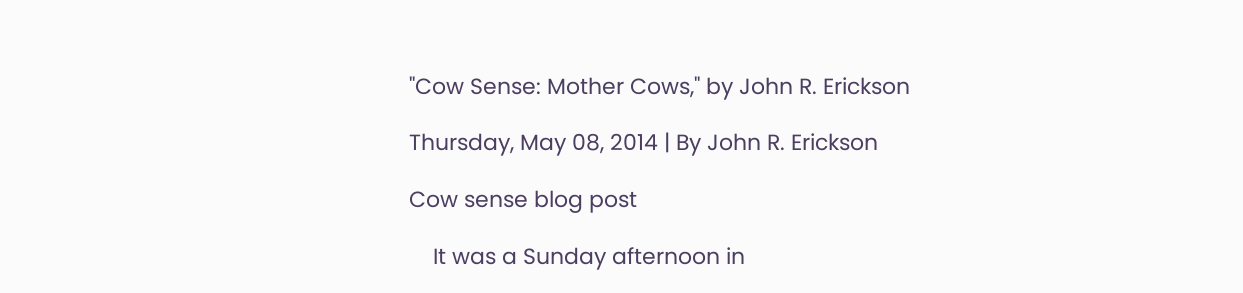"Cow Sense: Mother Cows," by John R. Erickson

Thursday, May 08, 2014 | By John R. Erickson

Cow sense blog post

    It was a Sunday afternoon in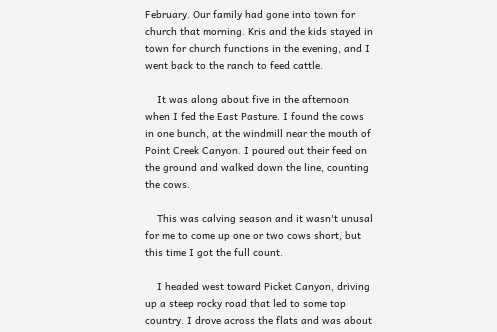February. Our family had gone into town for church that morning. Kris and the kids stayed in town for church functions in the evening, and I went back to the ranch to feed cattle.

    It was along about five in the afternoon when I fed the East Pasture. I found the cows in one bunch, at the windmill near the mouth of Point Creek Canyon. I poured out their feed on the ground and walked down the line, counting the cows.

    This was calving season and it wasn't unusal for me to come up one or two cows short, but this time I got the full count.

    I headed west toward Picket Canyon, driving up a steep rocky road that led to some top country. I drove across the flats and was about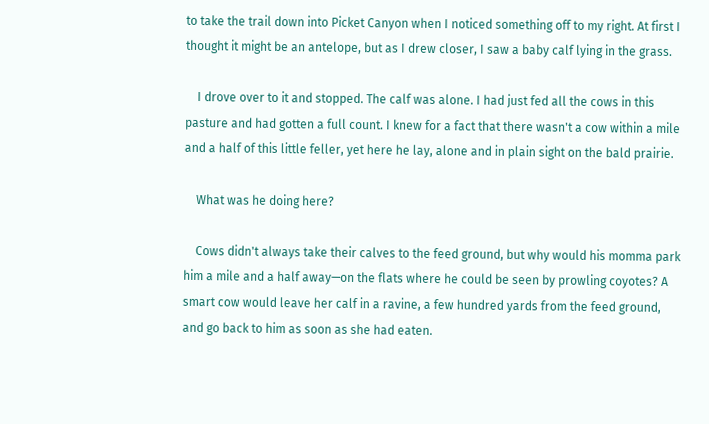to take the trail down into Picket Canyon when I noticed something off to my right. At first I thought it might be an antelope, but as I drew closer, I saw a baby calf lying in the grass.

    I drove over to it and stopped. The calf was alone. I had just fed all the cows in this pasture and had gotten a full count. I knew for a fact that there wasn't a cow within a mile and a half of this little feller, yet here he lay, alone and in plain sight on the bald prairie.

    What was he doing here?

    Cows didn't always take their calves to the feed ground, but why would his momma park him a mile and a half away—on the flats where he could be seen by prowling coyotes? A smart cow would leave her calf in a ravine, a few hundred yards from the feed ground, and go back to him as soon as she had eaten.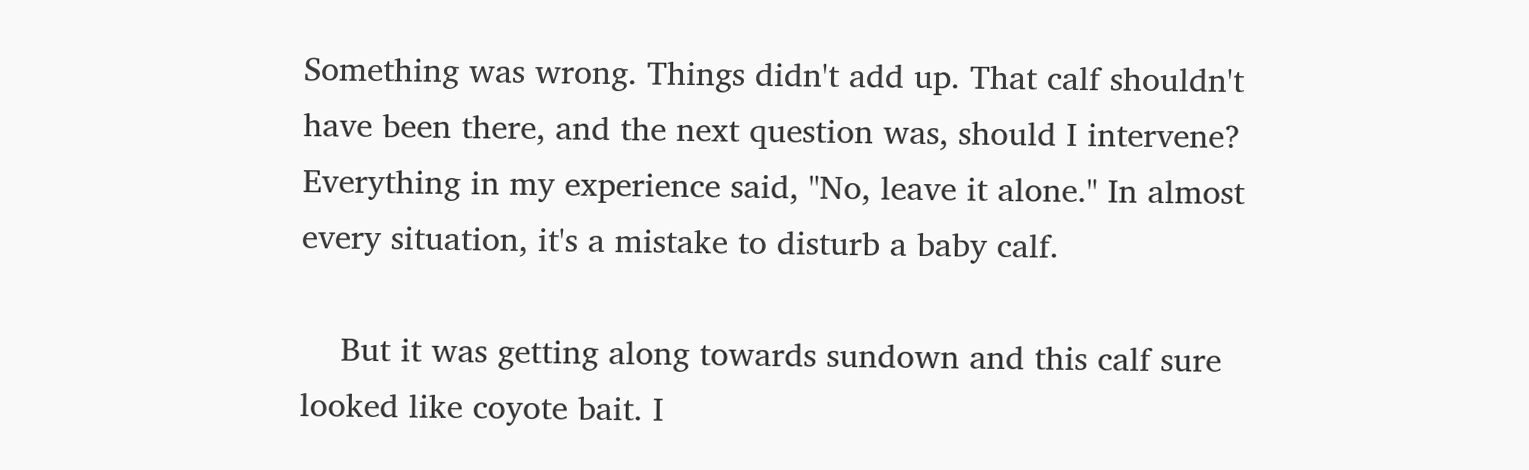Something was wrong. Things didn't add up. That calf shouldn't have been there, and the next question was, should I intervene? Everything in my experience said, "No, leave it alone." In almost every situation, it's a mistake to disturb a baby calf.

    But it was getting along towards sundown and this calf sure looked like coyote bait. I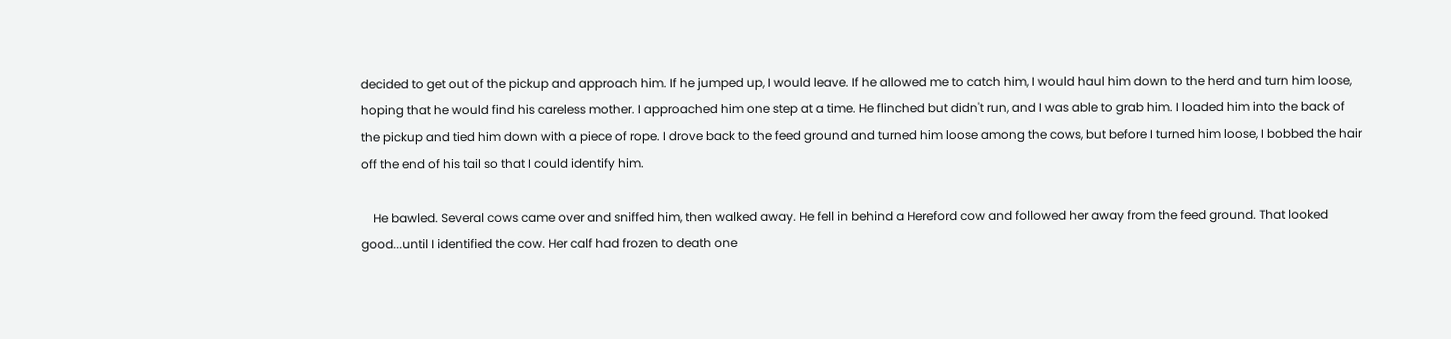decided to get out of the pickup and approach him. If he jumped up, I would leave. If he allowed me to catch him, I would haul him down to the herd and turn him loose, hoping that he would find his careless mother. I approached him one step at a time. He flinched but didn't run, and I was able to grab him. I loaded him into the back of the pickup and tied him down with a piece of rope. I drove back to the feed ground and turned him loose among the cows, but before I turned him loose, I bobbed the hair off the end of his tail so that I could identify him.

    He bawled. Several cows came over and sniffed him, then walked away. He fell in behind a Hereford cow and followed her away from the feed ground. That looked good...until I identified the cow. Her calf had frozen to death one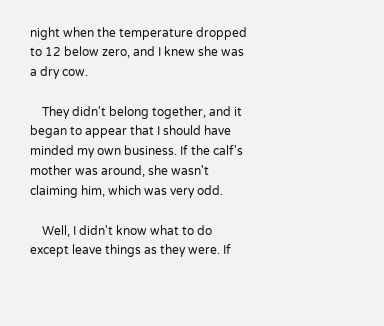night when the temperature dropped to 12 below zero, and I knew she was a dry cow.

    They didn't belong together, and it began to appear that I should have minded my own business. If the calf's mother was around, she wasn't claiming him, which was very odd.

    Well, I didn't know what to do except leave things as they were. If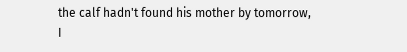the calf hadn't found his mother by tomorrow, I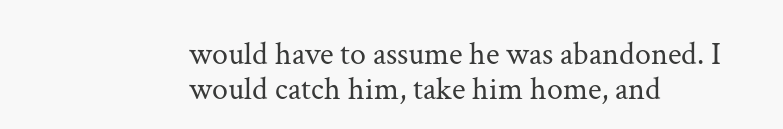would have to assume he was abandoned. I would catch him, take him home, and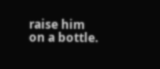raise him on a bottle.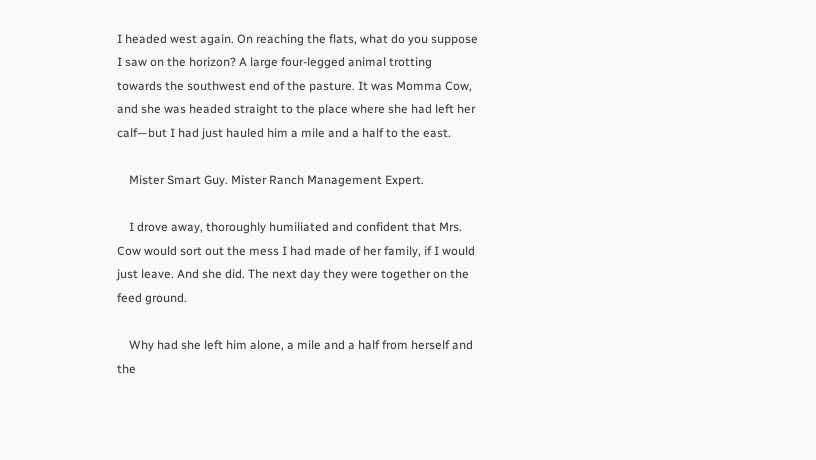I headed west again. On reaching the flats, what do you suppose I saw on the horizon? A large four-legged animal trotting towards the southwest end of the pasture. It was Momma Cow, and she was headed straight to the place where she had left her calf—but I had just hauled him a mile and a half to the east.

    Mister Smart Guy. Mister Ranch Management Expert.

    I drove away, thoroughly humiliated and confident that Mrs. Cow would sort out the mess I had made of her family, if I would just leave. And she did. The next day they were together on the feed ground.

    Why had she left him alone, a mile and a half from herself and the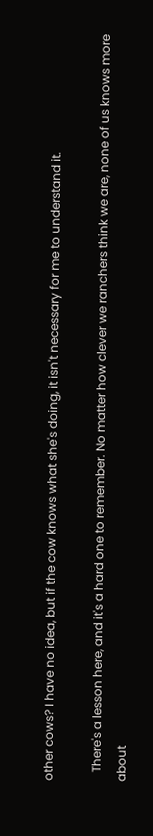other cows? I have no idea, but if the cow knows what she's doing, it isn't necessary for me to understand it.

   There's a lesson here, and it's a hard one to remember. No matter how clever we ranchers think we are, none of us knows more about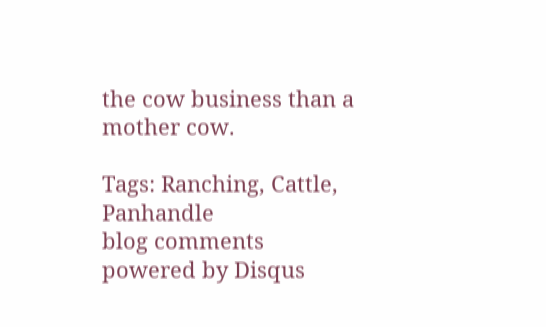the cow business than a mother cow.

Tags: Ranching, Cattle, Panhandle
blog comments powered by Disqus